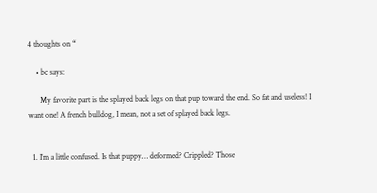4 thoughts on “

    • bc says:

      My favorite part is the splayed back legs on that pup toward the end. So fat and useless! I want one! A french bulldog, I mean, not a set of splayed back legs.


  1. I’m a little confused. Is that puppy… deformed? Crippled? Those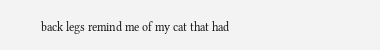back legs remind me of my cat that had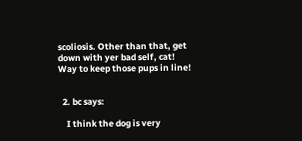scoliosis. Other than that, get down with yer bad self, cat! Way to keep those pups in line!


  2. bc says:

    I think the dog is very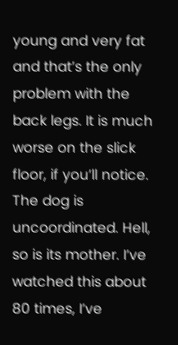young and very fat and that’s the only problem with the back legs. It is much worse on the slick floor, if you’ll notice. The dog is uncoordinated. Hell, so is its mother. I’ve watched this about 80 times, I’ve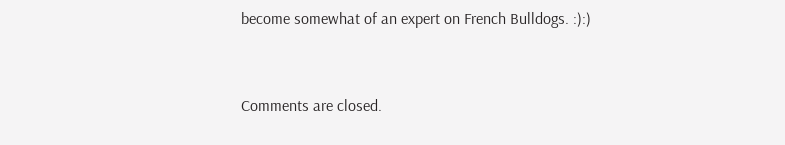become somewhat of an expert on French Bulldogs. :):)


Comments are closed.